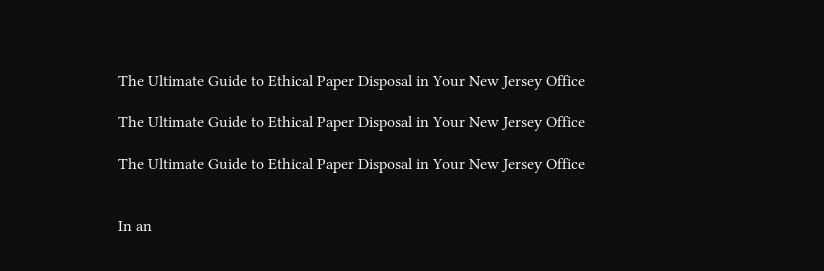The Ultimate Guide to Ethical Paper Disposal in Your New Jersey Office

The Ultimate Guide to Ethical Paper Disposal in Your New Jersey Office

The Ultimate Guide to Ethical Paper Disposal in Your New Jersey Office


In an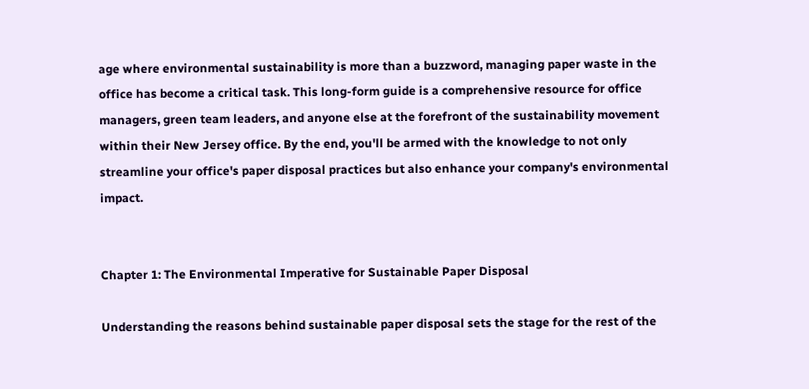age where environmental sustainability is more than a buzzword, managing paper waste in the office has become a critical task. This long-form guide is a comprehensive resource for office managers, green team leaders, and anyone else at the forefront of the sustainability movement within their New Jersey office. By the end, you'll be armed with the knowledge to not only streamline your office's paper disposal practices but also enhance your company's environmental impact.


Chapter 1: The Environmental Imperative for Sustainable Paper Disposal

Understanding the reasons behind sustainable paper disposal sets the stage for the rest of the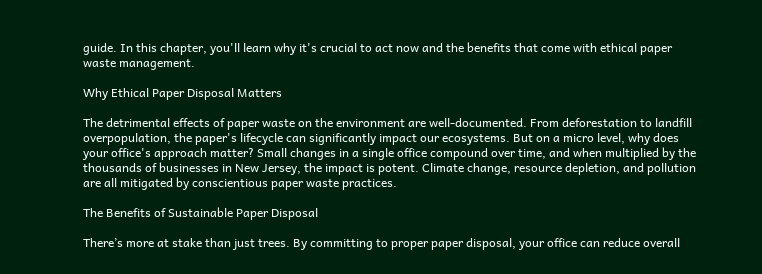guide. In this chapter, you'll learn why it's crucial to act now and the benefits that come with ethical paper waste management.

Why Ethical Paper Disposal Matters

The detrimental effects of paper waste on the environment are well-documented. From deforestation to landfill overpopulation, the paper's lifecycle can significantly impact our ecosystems. But on a micro level, why does your office's approach matter? Small changes in a single office compound over time, and when multiplied by the thousands of businesses in New Jersey, the impact is potent. Climate change, resource depletion, and pollution are all mitigated by conscientious paper waste practices.

The Benefits of Sustainable Paper Disposal

There’s more at stake than just trees. By committing to proper paper disposal, your office can reduce overall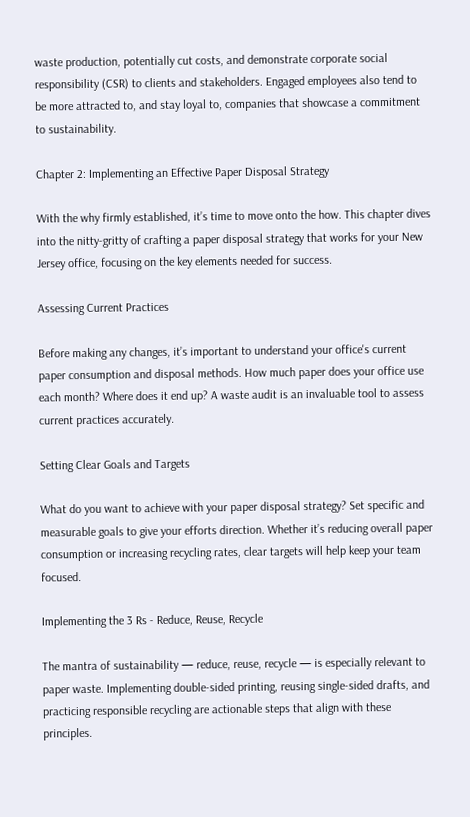waste production, potentially cut costs, and demonstrate corporate social responsibility (CSR) to clients and stakeholders. Engaged employees also tend to be more attracted to, and stay loyal to, companies that showcase a commitment to sustainability.

Chapter 2: Implementing an Effective Paper Disposal Strategy

With the why firmly established, it’s time to move onto the how. This chapter dives into the nitty-gritty of crafting a paper disposal strategy that works for your New Jersey office, focusing on the key elements needed for success.

Assessing Current Practices

Before making any changes, it’s important to understand your office's current paper consumption and disposal methods. How much paper does your office use each month? Where does it end up? A waste audit is an invaluable tool to assess current practices accurately.

Setting Clear Goals and Targets

What do you want to achieve with your paper disposal strategy? Set specific and measurable goals to give your efforts direction. Whether it’s reducing overall paper consumption or increasing recycling rates, clear targets will help keep your team focused.

Implementing the 3 Rs - Reduce, Reuse, Recycle

The mantra of sustainability — reduce, reuse, recycle — is especially relevant to paper waste. Implementing double-sided printing, reusing single-sided drafts, and practicing responsible recycling are actionable steps that align with these principles.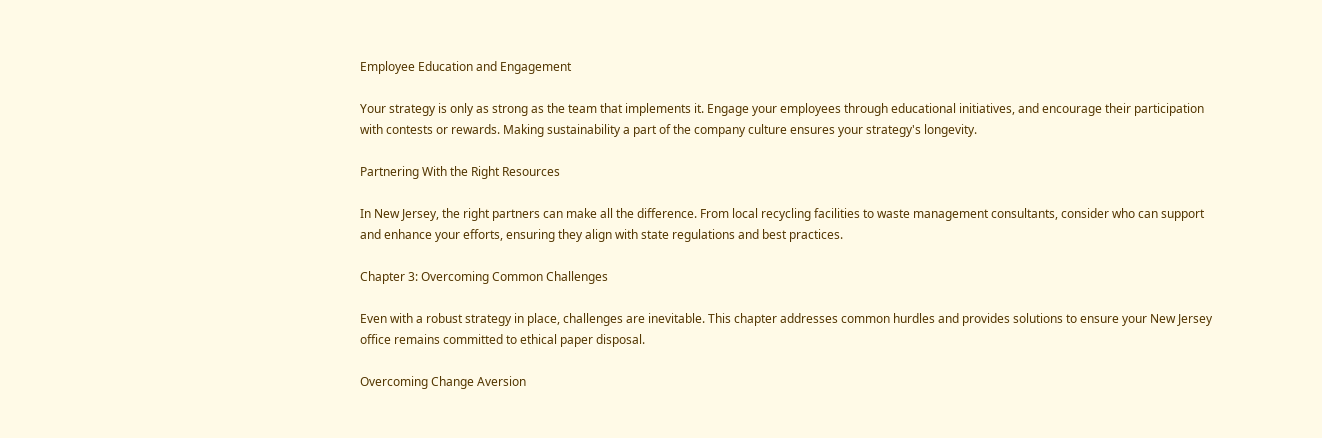Employee Education and Engagement

Your strategy is only as strong as the team that implements it. Engage your employees through educational initiatives, and encourage their participation with contests or rewards. Making sustainability a part of the company culture ensures your strategy's longevity.

Partnering With the Right Resources

In New Jersey, the right partners can make all the difference. From local recycling facilities to waste management consultants, consider who can support and enhance your efforts, ensuring they align with state regulations and best practices.

Chapter 3: Overcoming Common Challenges

Even with a robust strategy in place, challenges are inevitable. This chapter addresses common hurdles and provides solutions to ensure your New Jersey office remains committed to ethical paper disposal.

Overcoming Change Aversion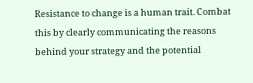Resistance to change is a human trait. Combat this by clearly communicating the reasons behind your strategy and the potential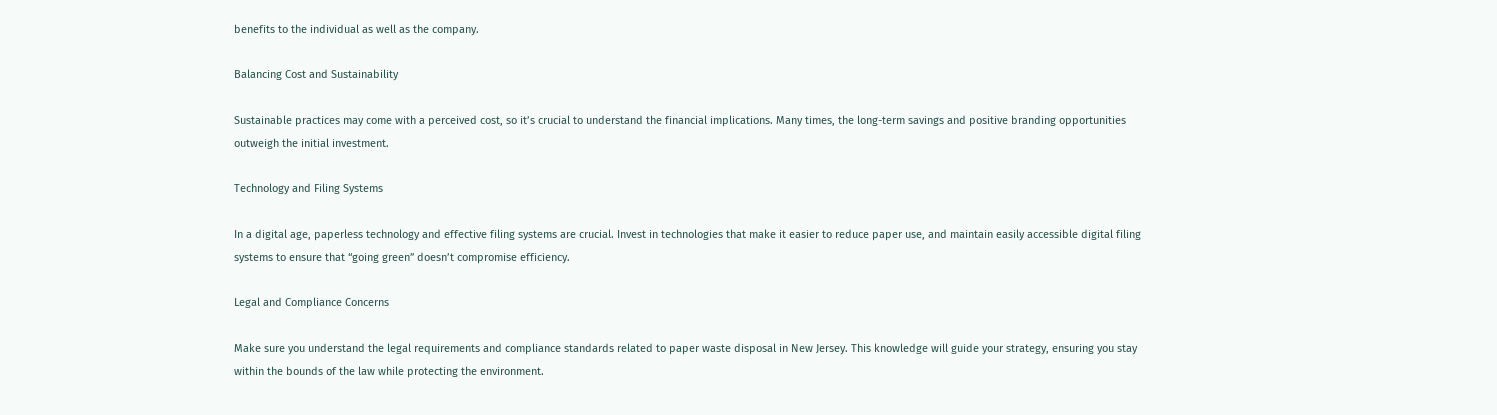benefits to the individual as well as the company.

Balancing Cost and Sustainability

Sustainable practices may come with a perceived cost, so it’s crucial to understand the financial implications. Many times, the long-term savings and positive branding opportunities outweigh the initial investment.

Technology and Filing Systems

In a digital age, paperless technology and effective filing systems are crucial. Invest in technologies that make it easier to reduce paper use, and maintain easily accessible digital filing systems to ensure that “going green” doesn’t compromise efficiency.

Legal and Compliance Concerns

Make sure you understand the legal requirements and compliance standards related to paper waste disposal in New Jersey. This knowledge will guide your strategy, ensuring you stay within the bounds of the law while protecting the environment.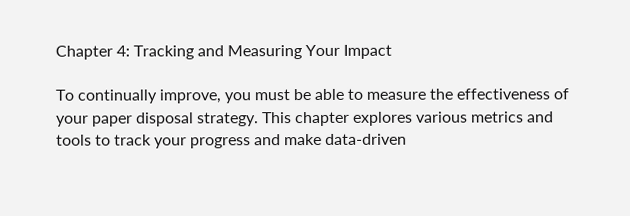Chapter 4: Tracking and Measuring Your Impact

To continually improve, you must be able to measure the effectiveness of your paper disposal strategy. This chapter explores various metrics and tools to track your progress and make data-driven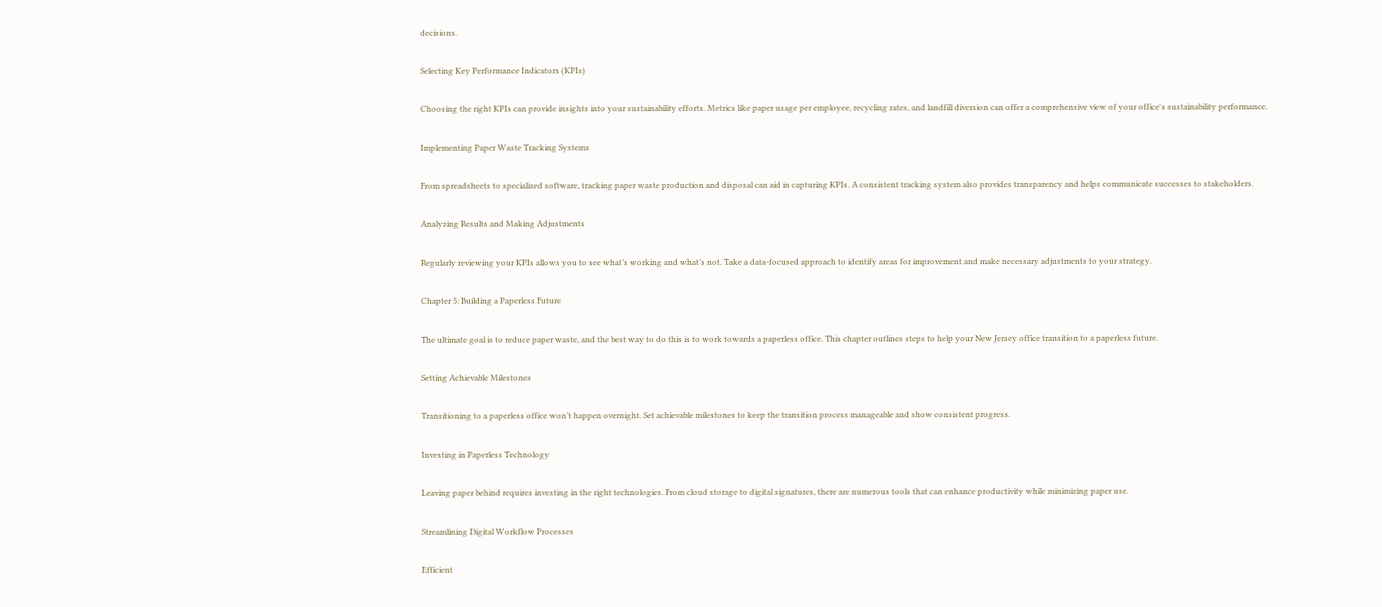decisions.

Selecting Key Performance Indicators (KPIs)

Choosing the right KPIs can provide insights into your sustainability efforts. Metrics like paper usage per employee, recycling rates, and landfill diversion can offer a comprehensive view of your office's sustainability performance.

Implementing Paper Waste Tracking Systems

From spreadsheets to specialized software, tracking paper waste production and disposal can aid in capturing KPIs. A consistent tracking system also provides transparency and helps communicate successes to stakeholders.

Analyzing Results and Making Adjustments

Regularly reviewing your KPIs allows you to see what’s working and what’s not. Take a data-focused approach to identify areas for improvement and make necessary adjustments to your strategy.

Chapter 5: Building a Paperless Future

The ultimate goal is to reduce paper waste, and the best way to do this is to work towards a paperless office. This chapter outlines steps to help your New Jersey office transition to a paperless future.

Setting Achievable Milestones

Transitioning to a paperless office won’t happen overnight. Set achievable milestones to keep the transition process manageable and show consistent progress.

Investing in Paperless Technology

Leaving paper behind requires investing in the right technologies. From cloud storage to digital signatures, there are numerous tools that can enhance productivity while minimizing paper use.

Streamlining Digital Workflow Processes

Efficient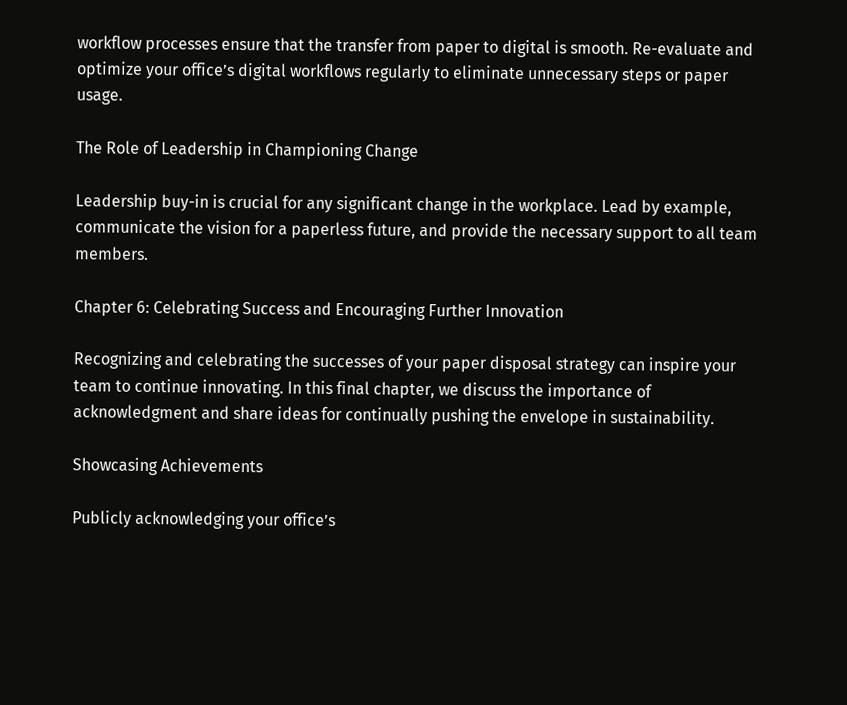workflow processes ensure that the transfer from paper to digital is smooth. Re-evaluate and optimize your office’s digital workflows regularly to eliminate unnecessary steps or paper usage.

The Role of Leadership in Championing Change

Leadership buy-in is crucial for any significant change in the workplace. Lead by example, communicate the vision for a paperless future, and provide the necessary support to all team members.

Chapter 6: Celebrating Success and Encouraging Further Innovation

Recognizing and celebrating the successes of your paper disposal strategy can inspire your team to continue innovating. In this final chapter, we discuss the importance of acknowledgment and share ideas for continually pushing the envelope in sustainability.

Showcasing Achievements

Publicly acknowledging your office’s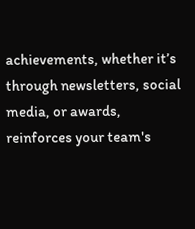achievements, whether it’s through newsletters, social media, or awards, reinforces your team's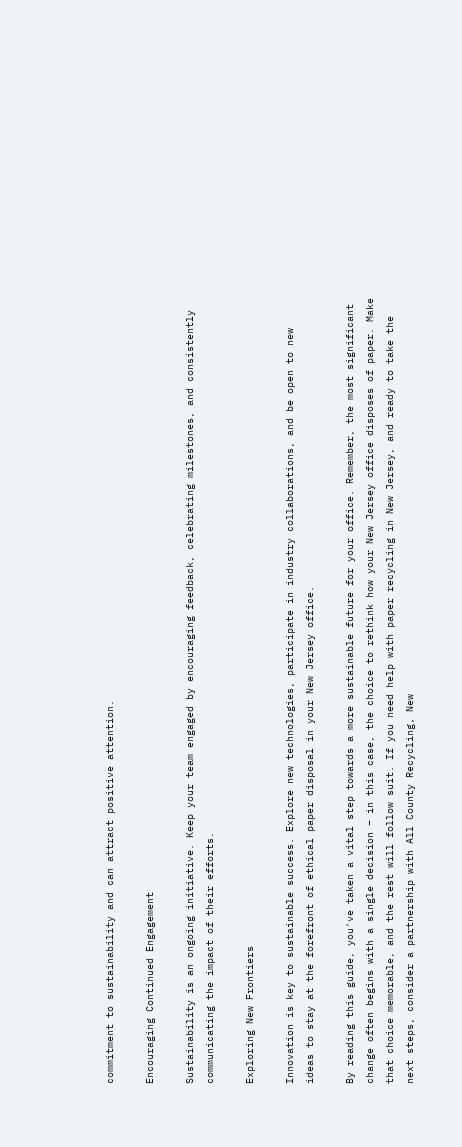commitment to sustainability and can attract positive attention.

Encouraging Continued Engagement

Sustainability is an ongoing initiative. Keep your team engaged by encouraging feedback, celebrating milestones, and consistently communicating the impact of their efforts.

Exploring New Frontiers

Innovation is key to sustainable success. Explore new technologies, participate in industry collaborations, and be open to new ideas to stay at the forefront of ethical paper disposal in your New Jersey office.

By reading this guide, you've taken a vital step towards a more sustainable future for your office. Remember, the most significant change often begins with a single decision – in this case, the choice to rethink how your New Jersey office disposes of paper. Make that choice memorable, and the rest will follow suit. If you need help with paper recycling in New Jersey, and ready to take the next steps, consider a partnership with All County Recycling, New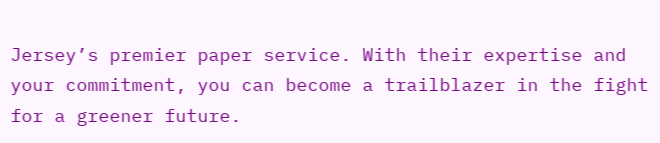Jersey’s premier paper service. With their expertise and your commitment, you can become a trailblazer in the fight for a greener future.